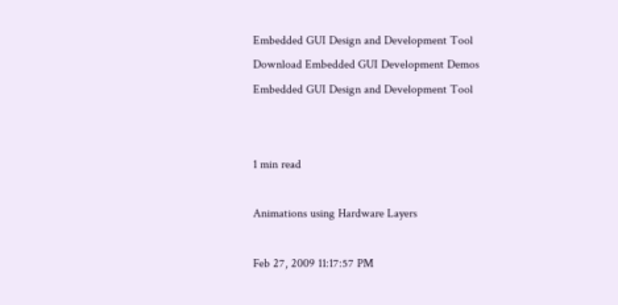Embedded GUI Design and Development Tool
Download Embedded GUI Development Demos
Embedded GUI Design and Development Tool


1 min read

Animations using Hardware Layers

Feb 27, 2009 11:17:57 PM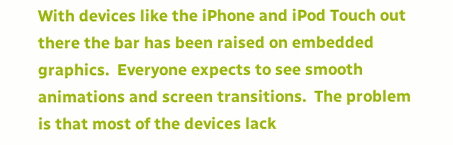With devices like the iPhone and iPod Touch out there the bar has been raised on embedded graphics.  Everyone expects to see smooth animations and screen transitions.  The problem is that most of the devices lack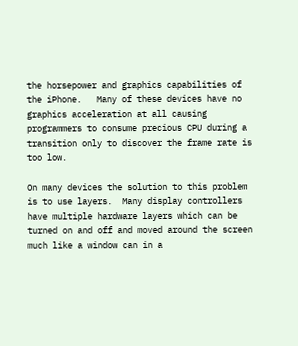the horsepower and graphics capabilities of the iPhone.   Many of these devices have no graphics acceleration at all causing programmers to consume precious CPU during a transition only to discover the frame rate is too low.

On many devices the solution to this problem is to use layers.  Many display controllers have multiple hardware layers which can be turned on and off and moved around the screen much like a window can in a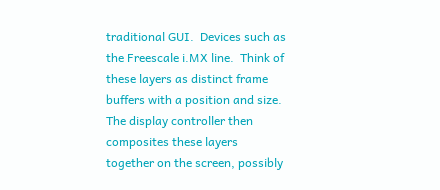traditional GUI.  Devices such as the Freescale i.MX line.  Think of these layers as distinct frame buffers with a position and size.  The display controller then composites these layers together on the screen, possibly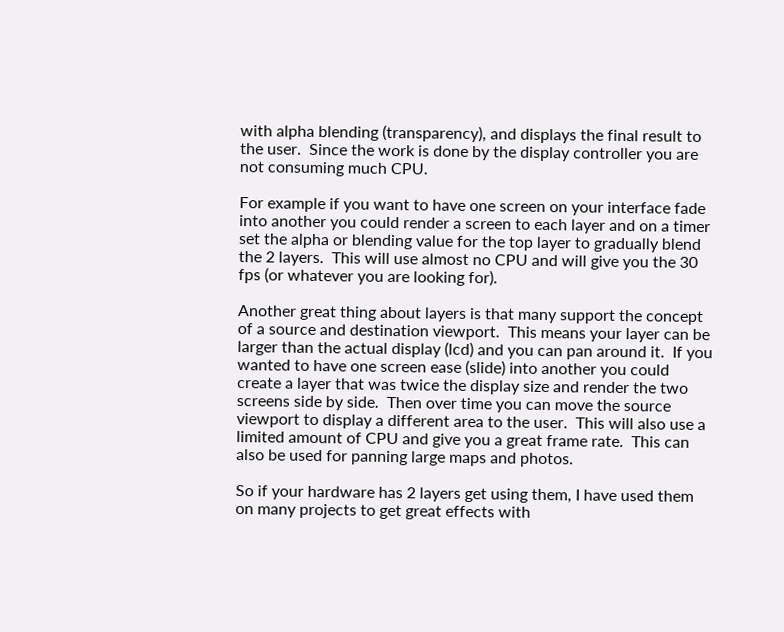with alpha blending (transparency), and displays the final result to the user.  Since the work is done by the display controller you are not consuming much CPU.

For example if you want to have one screen on your interface fade into another you could render a screen to each layer and on a timer set the alpha or blending value for the top layer to gradually blend the 2 layers.  This will use almost no CPU and will give you the 30 fps (or whatever you are looking for).

Another great thing about layers is that many support the concept of a source and destination viewport.  This means your layer can be larger than the actual display (lcd) and you can pan around it.  If you wanted to have one screen ease (slide) into another you could create a layer that was twice the display size and render the two screens side by side.  Then over time you can move the source viewport to display a different area to the user.  This will also use a limited amount of CPU and give you a great frame rate.  This can also be used for panning large maps and photos.

So if your hardware has 2 layers get using them, I have used them on many projects to get great effects with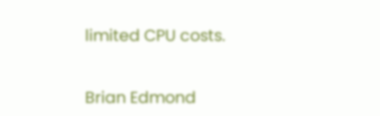limited CPU costs.


Brian Edmond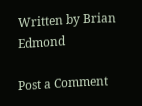Written by Brian Edmond

Post a Comment